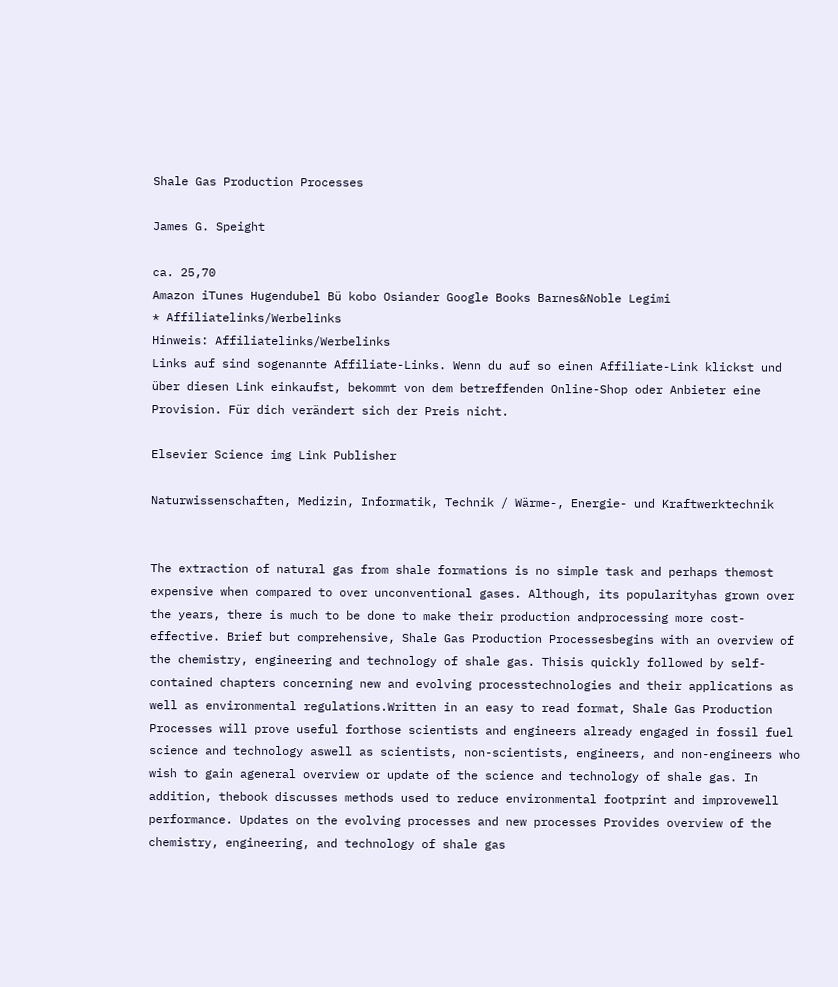Shale Gas Production Processes

James G. Speight

ca. 25,70
Amazon iTunes Hugendubel Bü kobo Osiander Google Books Barnes&Noble Legimi
* Affiliatelinks/Werbelinks
Hinweis: Affiliatelinks/Werbelinks
Links auf sind sogenannte Affiliate-Links. Wenn du auf so einen Affiliate-Link klickst und über diesen Link einkaufst, bekommt von dem betreffenden Online-Shop oder Anbieter eine Provision. Für dich verändert sich der Preis nicht.

Elsevier Science img Link Publisher

Naturwissenschaften, Medizin, Informatik, Technik / Wärme-, Energie- und Kraftwerktechnik


The extraction of natural gas from shale formations is no simple task and perhaps themost expensive when compared to over unconventional gases. Although, its popularityhas grown over the years, there is much to be done to make their production andprocessing more cost-effective. Brief but comprehensive, Shale Gas Production Processesbegins with an overview of the chemistry, engineering and technology of shale gas. Thisis quickly followed by self-contained chapters concerning new and evolving processtechnologies and their applications as well as environmental regulations.Written in an easy to read format, Shale Gas Production Processes will prove useful forthose scientists and engineers already engaged in fossil fuel science and technology aswell as scientists, non-scientists, engineers, and non-engineers who wish to gain ageneral overview or update of the science and technology of shale gas. In addition, thebook discusses methods used to reduce environmental footprint and improvewell performance. Updates on the evolving processes and new processes Provides overview of the chemistry, engineering, and technology of shale gas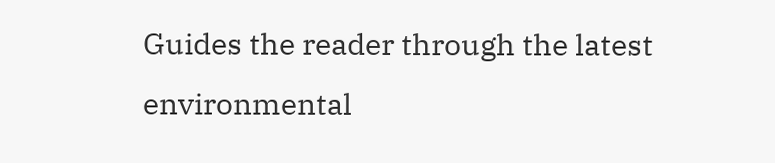Guides the reader through the latest environmental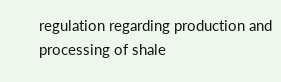regulation regarding production and processing of shale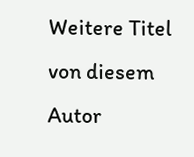Weitere Titel von diesem Autor